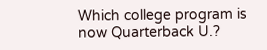Which college program is now Quarterback U.?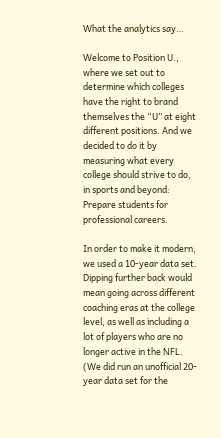What the analytics say…

Welcome to Position U., where we set out to determine which colleges have the right to brand themselves the “U” at eight different positions. And we decided to do it by measuring what every college should strive to do, in sports and beyond: Prepare students for professional careers.

In order to make it modern, we used a 10-year data set. Dipping further back would mean going across different coaching eras at the college level, as well as including a lot of players who are no longer active in the NFL. (We did run an unofficial 20-year data set for the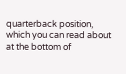quarterback position, which you can read about at the bottom of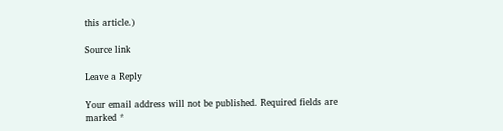this article.)

Source link

Leave a Reply

Your email address will not be published. Required fields are marked *